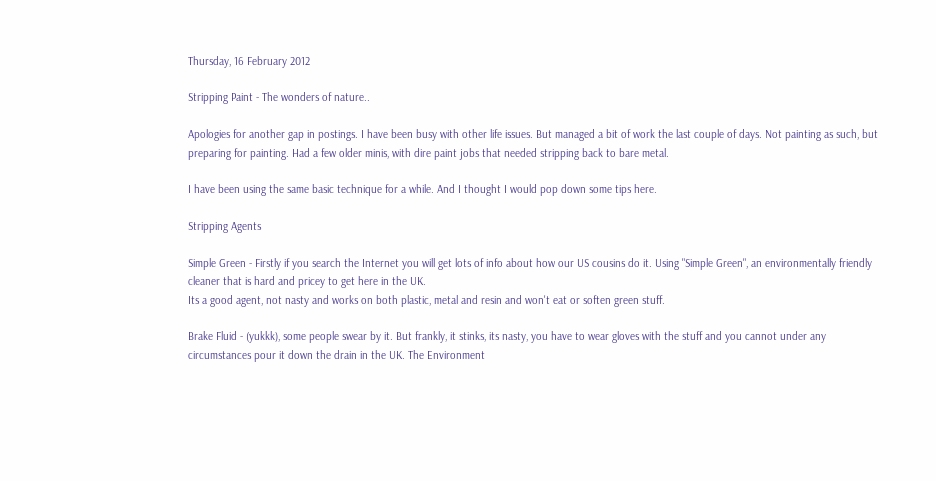Thursday, 16 February 2012

Stripping Paint - The wonders of nature..

Apologies for another gap in postings. I have been busy with other life issues. But managed a bit of work the last couple of days. Not painting as such, but preparing for painting. Had a few older minis, with dire paint jobs that needed stripping back to bare metal.

I have been using the same basic technique for a while. And I thought I would pop down some tips here.

Stripping Agents

Simple Green - Firstly if you search the Internet you will get lots of info about how our US cousins do it. Using "Simple Green", an environmentally friendly cleaner that is hard and pricey to get here in the UK.
Its a good agent, not nasty and works on both plastic, metal and resin and won't eat or soften green stuff.

Brake Fluid - (yukkk), some people swear by it. But frankly, it stinks, its nasty, you have to wear gloves with the stuff and you cannot under any circumstances pour it down the drain in the UK. The Environment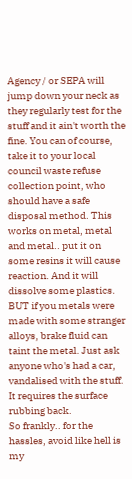Agency / or SEPA will jump down your neck as they regularly test for the stuff and it ain't worth the fine. You can of course, take it to your local council waste refuse collection point, who should have a safe disposal method. This works on metal, metal and metal.. put it on some resins it will cause reaction. And it will dissolve some plastics.
BUT if you metals were made with some stranger alloys, brake fluid can taint the metal. Just ask anyone who's had a car, vandalised with the stuff. It requires the surface rubbing back.
So frankly.. for the hassles, avoid like hell is my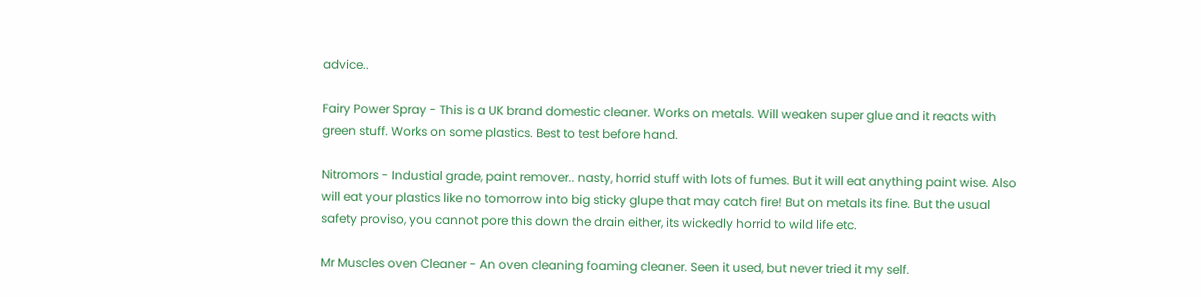advice..

Fairy Power Spray - This is a UK brand domestic cleaner. Works on metals. Will weaken super glue and it reacts with green stuff. Works on some plastics. Best to test before hand.

Nitromors - Industial grade, paint remover.. nasty, horrid stuff with lots of fumes. But it will eat anything paint wise. Also will eat your plastics like no tomorrow into big sticky glupe that may catch fire! But on metals its fine. But the usual safety proviso, you cannot pore this down the drain either, its wickedly horrid to wild life etc.

Mr Muscles oven Cleaner - An oven cleaning foaming cleaner. Seen it used, but never tried it my self.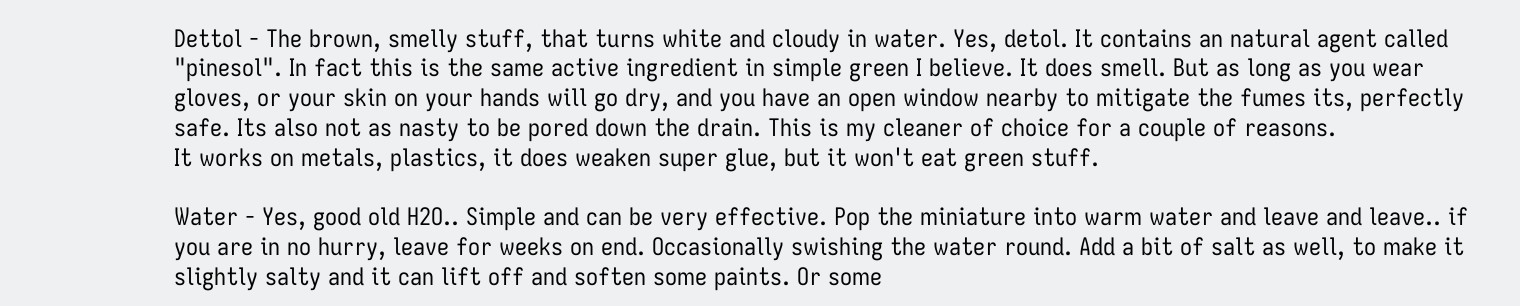Dettol - The brown, smelly stuff, that turns white and cloudy in water. Yes, detol. It contains an natural agent called "pinesol". In fact this is the same active ingredient in simple green I believe. It does smell. But as long as you wear gloves, or your skin on your hands will go dry, and you have an open window nearby to mitigate the fumes its, perfectly safe. Its also not as nasty to be pored down the drain. This is my cleaner of choice for a couple of reasons.
It works on metals, plastics, it does weaken super glue, but it won't eat green stuff.

Water - Yes, good old H2O.. Simple and can be very effective. Pop the miniature into warm water and leave and leave.. if you are in no hurry, leave for weeks on end. Occasionally swishing the water round. Add a bit of salt as well, to make it slightly salty and it can lift off and soften some paints. Or some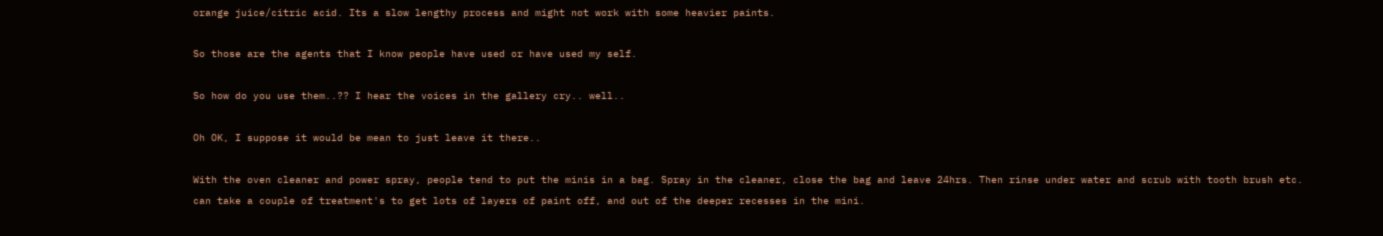orange juice/citric acid. Its a slow lengthy process and might not work with some heavier paints.

So those are the agents that I know people have used or have used my self.

So how do you use them..?? I hear the voices in the gallery cry.. well..

Oh OK, I suppose it would be mean to just leave it there..

With the oven cleaner and power spray, people tend to put the minis in a bag. Spray in the cleaner, close the bag and leave 24hrs. Then rinse under water and scrub with tooth brush etc. can take a couple of treatment's to get lots of layers of paint off, and out of the deeper recesses in the mini.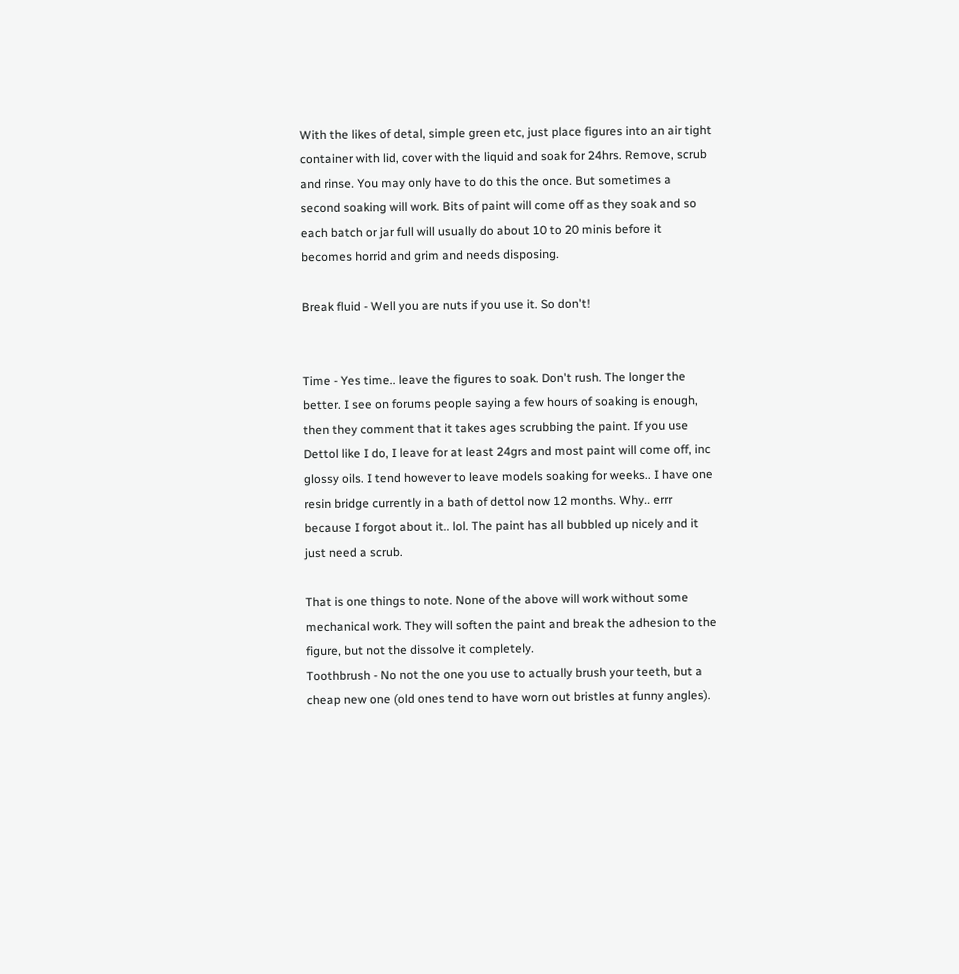With the likes of detal, simple green etc, just place figures into an air tight container with lid, cover with the liquid and soak for 24hrs. Remove, scrub and rinse. You may only have to do this the once. But sometimes a second soaking will work. Bits of paint will come off as they soak and so each batch or jar full will usually do about 10 to 20 minis before it becomes horrid and grim and needs disposing.

Break fluid - Well you are nuts if you use it. So don't!


Time - Yes time.. leave the figures to soak. Don't rush. The longer the better. I see on forums people saying a few hours of soaking is enough, then they comment that it takes ages scrubbing the paint. If you use Dettol like I do, I leave for at least 24grs and most paint will come off, inc glossy oils. I tend however to leave models soaking for weeks.. I have one resin bridge currently in a bath of dettol now 12 months. Why.. errr because I forgot about it.. lol. The paint has all bubbled up nicely and it just need a scrub.

That is one things to note. None of the above will work without some mechanical work. They will soften the paint and break the adhesion to the figure, but not the dissolve it completely.
Toothbrush - No not the one you use to actually brush your teeth, but a cheap new one (old ones tend to have worn out bristles at funny angles).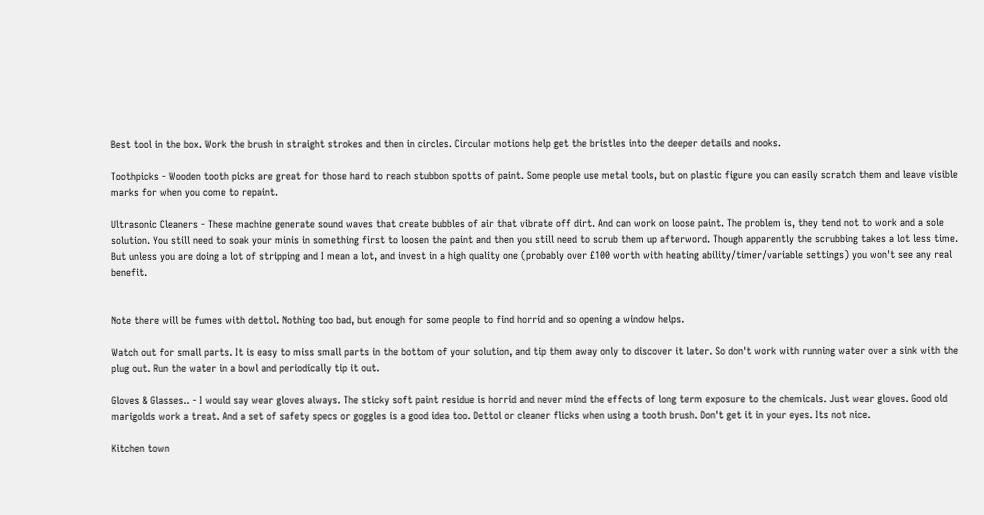Best tool in the box. Work the brush in straight strokes and then in circles. Circular motions help get the bristles into the deeper details and nooks.

Toothpicks - Wooden tooth picks are great for those hard to reach stubbon spotts of paint. Some people use metal tools, but on plastic figure you can easily scratch them and leave visible marks for when you come to repaint.

Ultrasonic Cleaners - These machine generate sound waves that create bubbles of air that vibrate off dirt. And can work on loose paint. The problem is, they tend not to work and a sole solution. You still need to soak your minis in something first to loosen the paint and then you still need to scrub them up afterword. Though apparently the scrubbing takes a lot less time. But unless you are doing a lot of stripping and I mean a lot, and invest in a high quality one (probably over £100 worth with heating ability/timer/variable settings) you won't see any real benefit.


Note there will be fumes with dettol. Nothing too bad, but enough for some people to find horrid and so opening a window helps.

Watch out for small parts. It is easy to miss small parts in the bottom of your solution, and tip them away only to discover it later. So don't work with running water over a sink with the plug out. Run the water in a bowl and periodically tip it out.

Gloves & Glasses.. - I would say wear gloves always. The sticky soft paint residue is horrid and never mind the effects of long term exposure to the chemicals. Just wear gloves. Good old marigolds work a treat. And a set of safety specs or goggles is a good idea too. Dettol or cleaner flicks when using a tooth brush. Don't get it in your eyes. Its not nice.

Kitchen town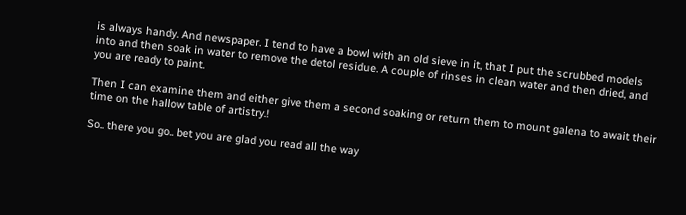is always handy. And newspaper. I tend to have a bowl with an old sieve in it, that I put the scrubbed models into and then soak in water to remove the detol residue. A couple of rinses in clean water and then dried, and you are ready to paint.

Then I can examine them and either give them a second soaking or return them to mount galena to await their time on the hallow table of artistry.!

So.. there you go.. bet you are glad you read all the way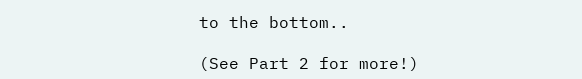to the bottom..

(See Part 2 for more!)